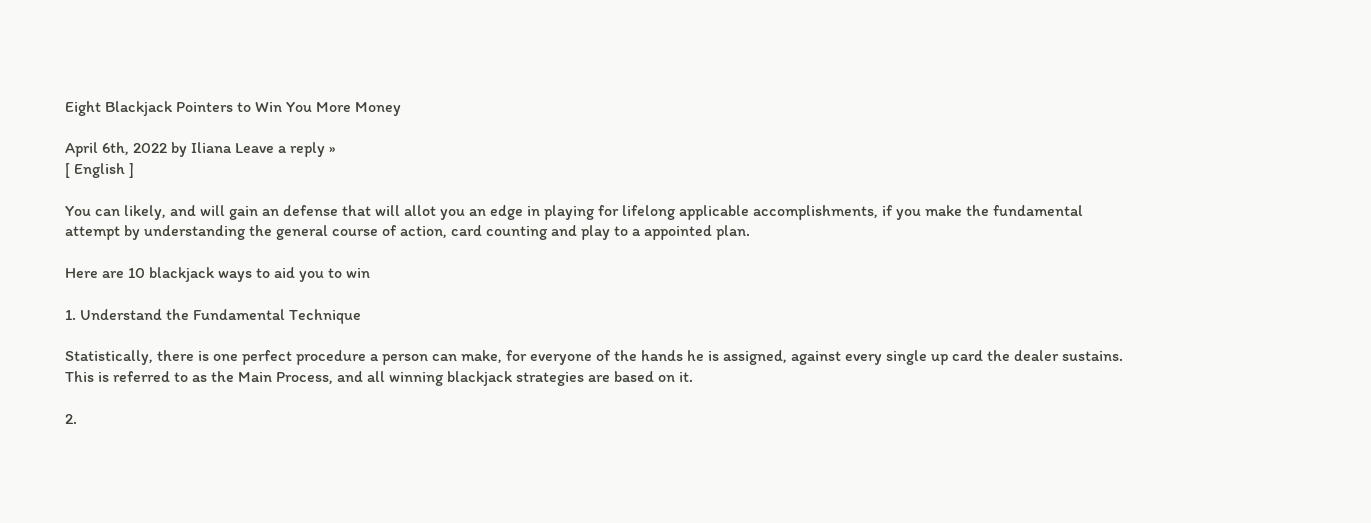Eight Blackjack Pointers to Win You More Money

April 6th, 2022 by Iliana Leave a reply »
[ English ]

You can likely, and will gain an defense that will allot you an edge in playing for lifelong applicable accomplishments, if you make the fundamental attempt by understanding the general course of action, card counting and play to a appointed plan.

Here are 10 blackjack ways to aid you to win

1. Understand the Fundamental Technique

Statistically, there is one perfect procedure a person can make, for everyone of the hands he is assigned, against every single up card the dealer sustains. This is referred to as the Main Process, and all winning blackjack strategies are based on it.

2.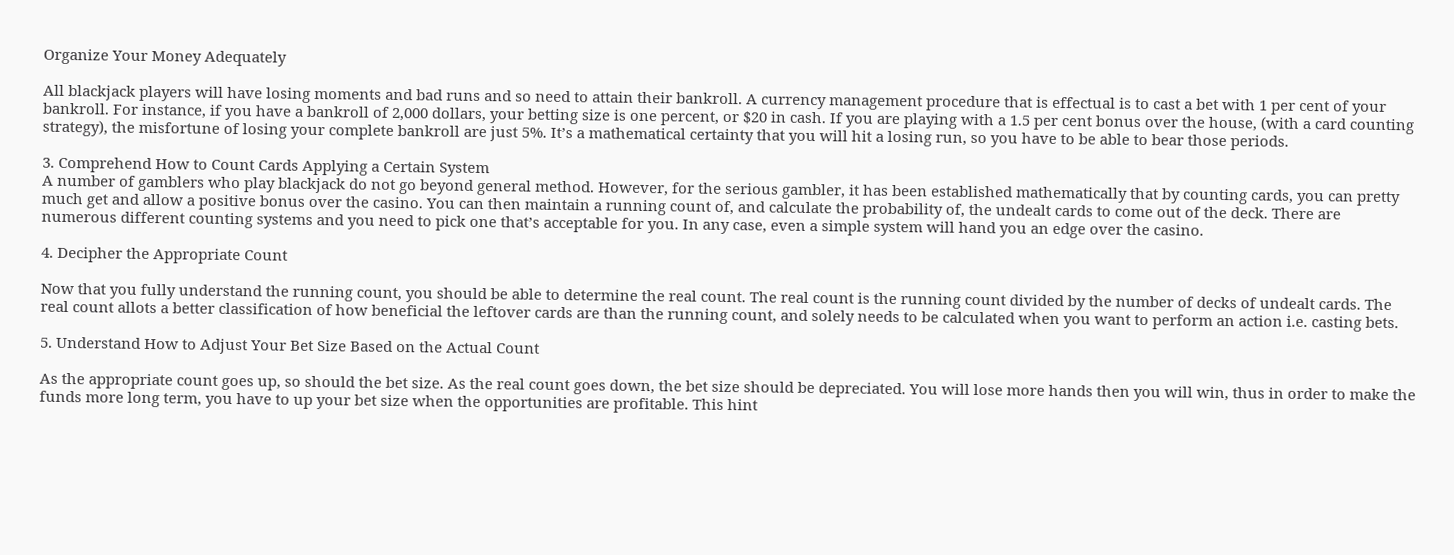Organize Your Money Adequately

All blackjack players will have losing moments and bad runs and so need to attain their bankroll. A currency management procedure that is effectual is to cast a bet with 1 per cent of your bankroll. For instance, if you have a bankroll of 2,000 dollars, your betting size is one percent, or $20 in cash. If you are playing with a 1.5 per cent bonus over the house, (with a card counting strategy), the misfortune of losing your complete bankroll are just 5%. It’s a mathematical certainty that you will hit a losing run, so you have to be able to bear those periods.

3. Comprehend How to Count Cards Applying a Certain System
A number of gamblers who play blackjack do not go beyond general method. However, for the serious gambler, it has been established mathematically that by counting cards, you can pretty much get and allow a positive bonus over the casino. You can then maintain a running count of, and calculate the probability of, the undealt cards to come out of the deck. There are numerous different counting systems and you need to pick one that’s acceptable for you. In any case, even a simple system will hand you an edge over the casino.

4. Decipher the Appropriate Count

Now that you fully understand the running count, you should be able to determine the real count. The real count is the running count divided by the number of decks of undealt cards. The real count allots a better classification of how beneficial the leftover cards are than the running count, and solely needs to be calculated when you want to perform an action i.e. casting bets.

5. Understand How to Adjust Your Bet Size Based on the Actual Count

As the appropriate count goes up, so should the bet size. As the real count goes down, the bet size should be depreciated. You will lose more hands then you will win, thus in order to make the funds more long term, you have to up your bet size when the opportunities are profitable. This hint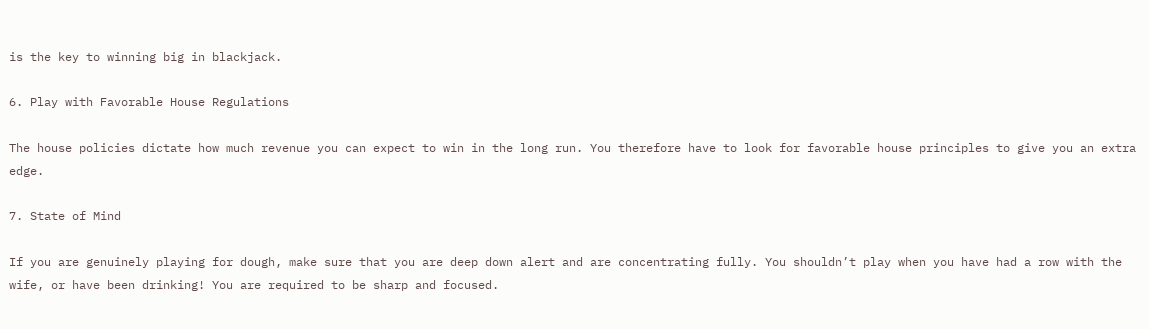is the key to winning big in blackjack.

6. Play with Favorable House Regulations

The house policies dictate how much revenue you can expect to win in the long run. You therefore have to look for favorable house principles to give you an extra edge.

7. State of Mind

If you are genuinely playing for dough, make sure that you are deep down alert and are concentrating fully. You shouldn’t play when you have had a row with the wife, or have been drinking! You are required to be sharp and focused.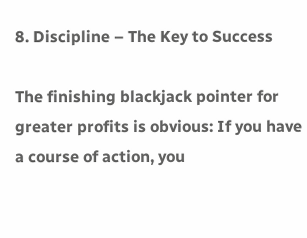8. Discipline – The Key to Success

The finishing blackjack pointer for greater profits is obvious: If you have a course of action, you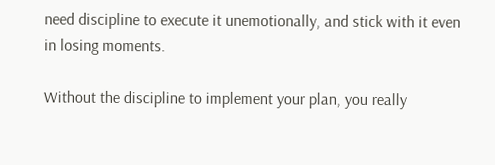need discipline to execute it unemotionally, and stick with it even in losing moments.

Without the discipline to implement your plan, you really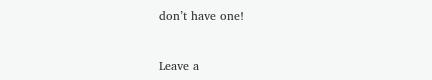don’t have one!


Leave a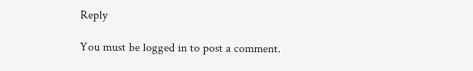Reply

You must be logged in to post a comment.